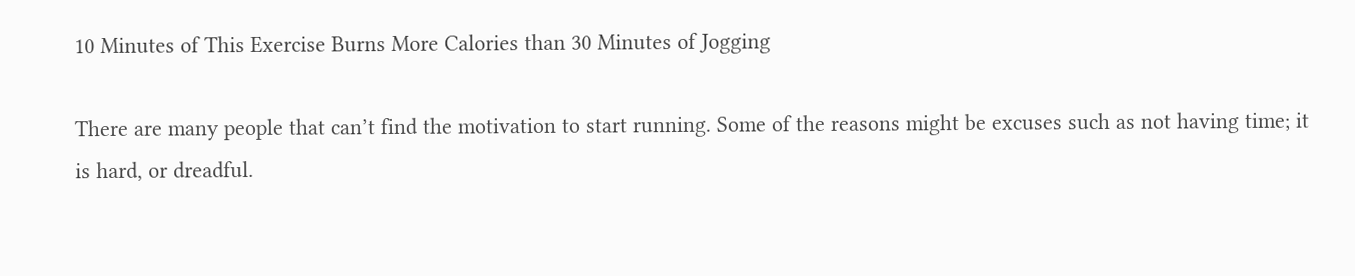10 Minutes of This Exercise Burns More Calories than 30 Minutes of Jogging

There are many people that can’t find the motivation to start running. Some of the reasons might be excuses such as not having time; it is hard, or dreadful.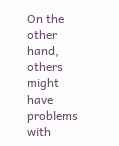On the other hand, others might have problems with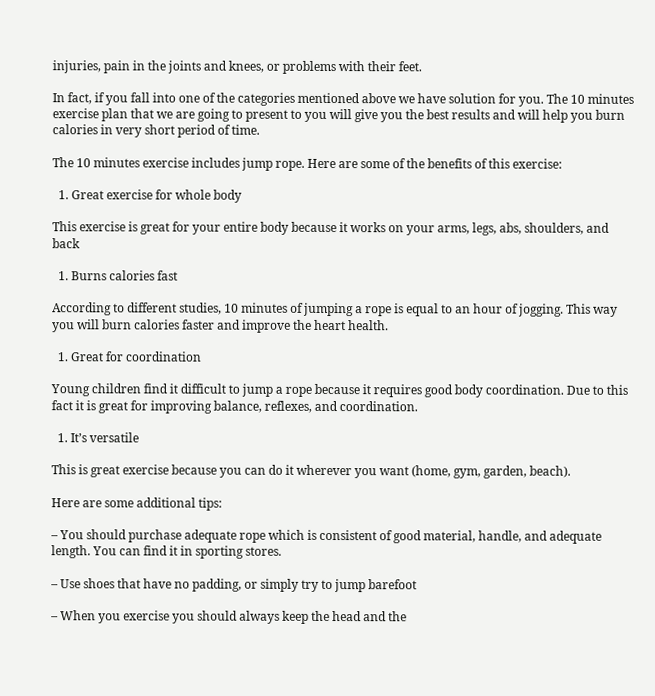injuries, pain in the joints and knees, or problems with their feet.

In fact, if you fall into one of the categories mentioned above we have solution for you. The 10 minutes exercise plan that we are going to present to you will give you the best results and will help you burn calories in very short period of time.

The 10 minutes exercise includes jump rope. Here are some of the benefits of this exercise:

  1. Great exercise for whole body

This exercise is great for your entire body because it works on your arms, legs, abs, shoulders, and back

  1. Burns calories fast

According to different studies, 10 minutes of jumping a rope is equal to an hour of jogging. This way you will burn calories faster and improve the heart health.

  1. Great for coordination

Young children find it difficult to jump a rope because it requires good body coordination. Due to this fact it is great for improving balance, reflexes, and coordination.

  1. It’s versatile

This is great exercise because you can do it wherever you want (home, gym, garden, beach).

Here are some additional tips:

– You should purchase adequate rope which is consistent of good material, handle, and adequate length. You can find it in sporting stores.

– Use shoes that have no padding, or simply try to jump barefoot

– When you exercise you should always keep the head and the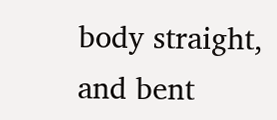body straight, and bent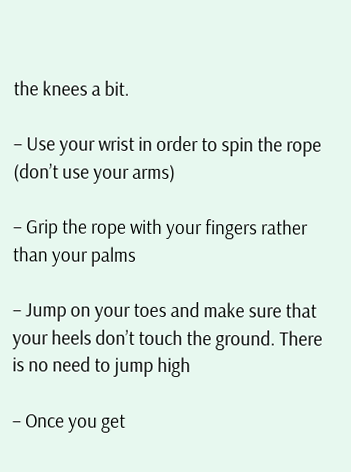the knees a bit.

– Use your wrist in order to spin the rope (don’t use your arms)

– Grip the rope with your fingers rather than your palms

– Jump on your toes and make sure that your heels don’t touch the ground. There is no need to jump high

– Once you get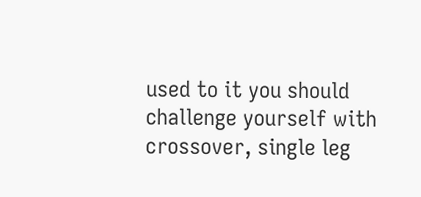used to it you should challenge yourself with crossover, single leg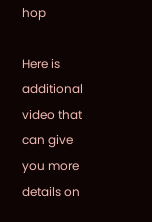hop

Here is additional video that can give you more details on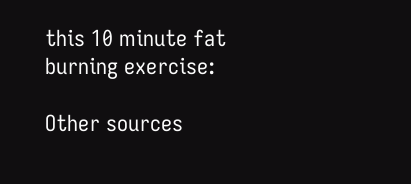this 10 minute fat burning exercise:

Other sources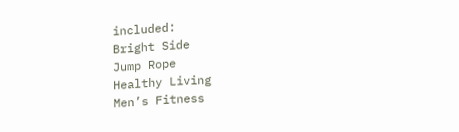included:
Bright Side
Jump Rope
Healthy Living
Men’s Fitness